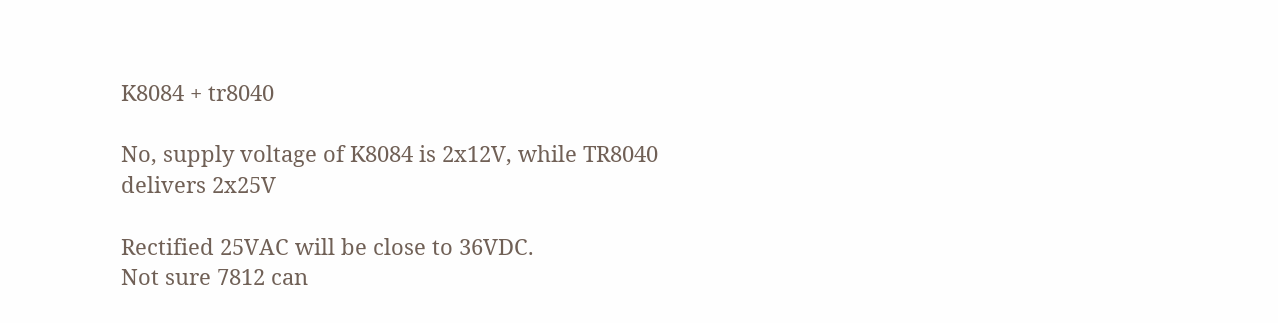K8084 + tr8040

No, supply voltage of K8084 is 2x12V, while TR8040 delivers 2x25V

Rectified 25VAC will be close to 36VDC.
Not sure 7812 can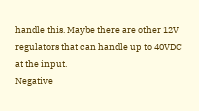handle this. Maybe there are other 12V regulators that can handle up to 40VDC at the input.
Negative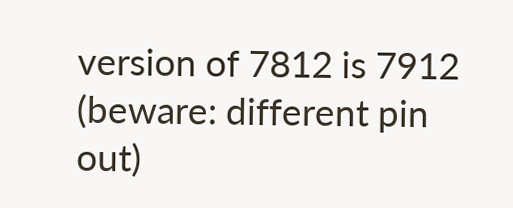version of 7812 is 7912 (beware: different pin out)